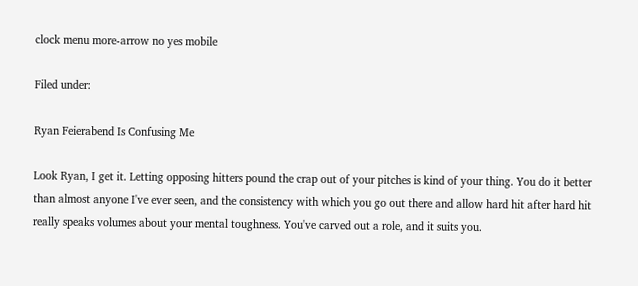clock menu more-arrow no yes mobile

Filed under:

Ryan Feierabend Is Confusing Me

Look Ryan, I get it. Letting opposing hitters pound the crap out of your pitches is kind of your thing. You do it better than almost anyone I've ever seen, and the consistency with which you go out there and allow hard hit after hard hit really speaks volumes about your mental toughness. You've carved out a role, and it suits you.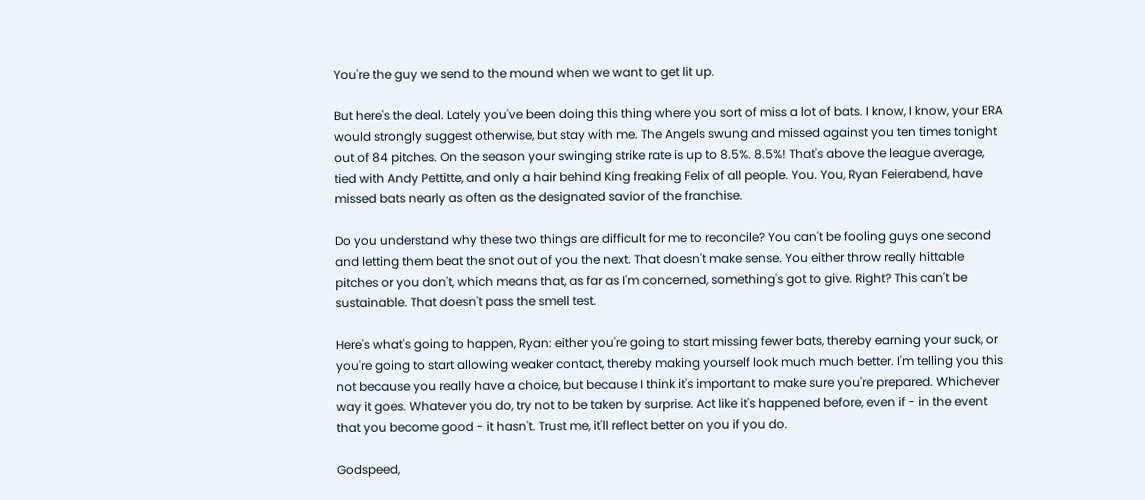You're the guy we send to the mound when we want to get lit up.

But here's the deal. Lately you've been doing this thing where you sort of miss a lot of bats. I know, I know, your ERA would strongly suggest otherwise, but stay with me. The Angels swung and missed against you ten times tonight out of 84 pitches. On the season your swinging strike rate is up to 8.5%. 8.5%! That's above the league average, tied with Andy Pettitte, and only a hair behind King freaking Felix of all people. You. You, Ryan Feierabend, have missed bats nearly as often as the designated savior of the franchise.

Do you understand why these two things are difficult for me to reconcile? You can't be fooling guys one second and letting them beat the snot out of you the next. That doesn't make sense. You either throw really hittable pitches or you don't, which means that, as far as I'm concerned, something's got to give. Right? This can't be sustainable. That doesn't pass the smell test.

Here's what's going to happen, Ryan: either you're going to start missing fewer bats, thereby earning your suck, or you're going to start allowing weaker contact, thereby making yourself look much much better. I'm telling you this not because you really have a choice, but because I think it's important to make sure you're prepared. Whichever way it goes. Whatever you do, try not to be taken by surprise. Act like it's happened before, even if - in the event that you become good - it hasn't. Trust me, it'll reflect better on you if you do.

Godspeed,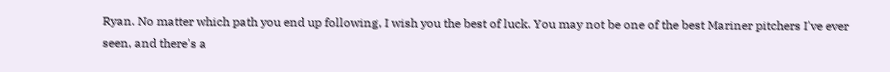Ryan. No matter which path you end up following, I wish you the best of luck. You may not be one of the best Mariner pitchers I've ever seen, and there's a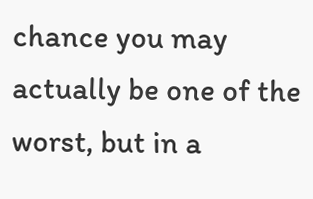chance you may actually be one of the worst, but in a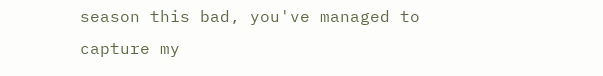season this bad, you've managed to capture my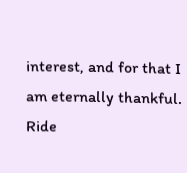interest, and for that I am eternally thankful. Ride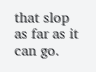that slop as far as it can go.